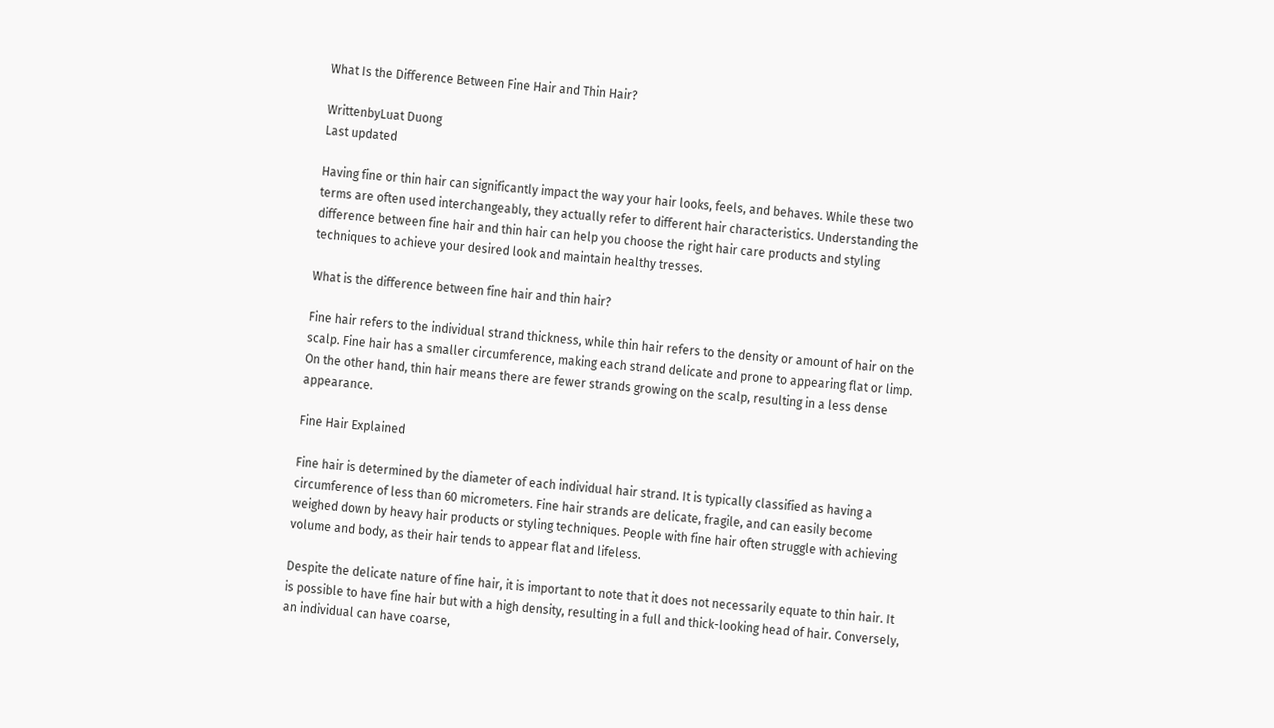What Is the Difference Between Fine Hair and Thin Hair?

WrittenbyLuat Duong
Last updated

Having fine or thin hair can significantly impact the way your hair looks, feels, and behaves. While these two terms are often used interchangeably, they actually refer to different hair characteristics. Understanding the difference between fine hair and thin hair can help you choose the right hair care products and styling techniques to achieve your desired look and maintain healthy tresses.

What is the difference between fine hair and thin hair?

Fine hair refers to the individual strand thickness, while thin hair refers to the density or amount of hair on the scalp. Fine hair has a smaller circumference, making each strand delicate and prone to appearing flat or limp. On the other hand, thin hair means there are fewer strands growing on the scalp, resulting in a less dense appearance.

Fine Hair Explained

Fine hair is determined by the diameter of each individual hair strand. It is typically classified as having a circumference of less than 60 micrometers. Fine hair strands are delicate, fragile, and can easily become weighed down by heavy hair products or styling techniques. People with fine hair often struggle with achieving volume and body, as their hair tends to appear flat and lifeless.

Despite the delicate nature of fine hair, it is important to note that it does not necessarily equate to thin hair. It is possible to have fine hair but with a high density, resulting in a full and thick-looking head of hair. Conversely, an individual can have coarse,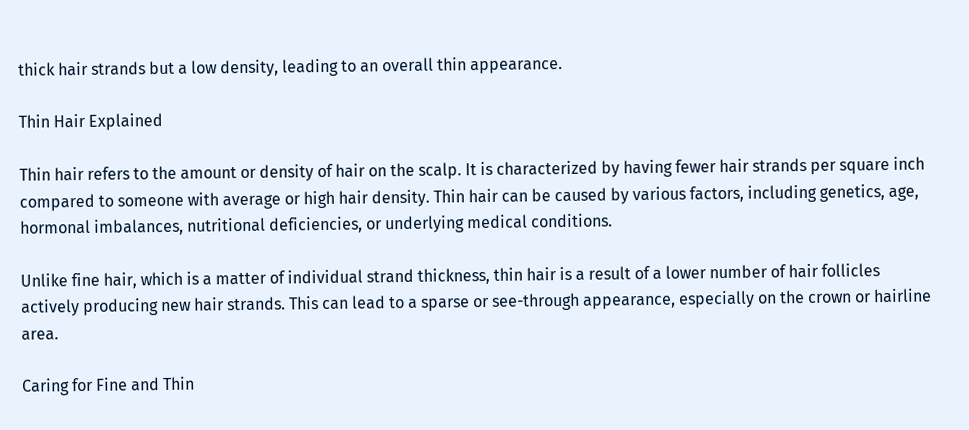thick hair strands but a low density, leading to an overall thin appearance.

Thin Hair Explained

Thin hair refers to the amount or density of hair on the scalp. It is characterized by having fewer hair strands per square inch compared to someone with average or high hair density. Thin hair can be caused by various factors, including genetics, age, hormonal imbalances, nutritional deficiencies, or underlying medical conditions.

Unlike fine hair, which is a matter of individual strand thickness, thin hair is a result of a lower number of hair follicles actively producing new hair strands. This can lead to a sparse or see-through appearance, especially on the crown or hairline area.

Caring for Fine and Thin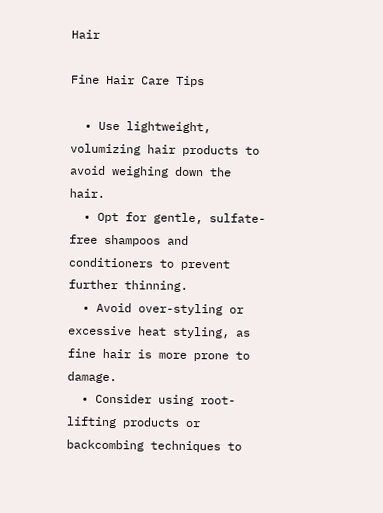Hair

Fine Hair Care Tips

  • Use lightweight, volumizing hair products to avoid weighing down the hair.
  • Opt for gentle, sulfate-free shampoos and conditioners to prevent further thinning.
  • Avoid over-styling or excessive heat styling, as fine hair is more prone to damage.
  • Consider using root-lifting products or backcombing techniques to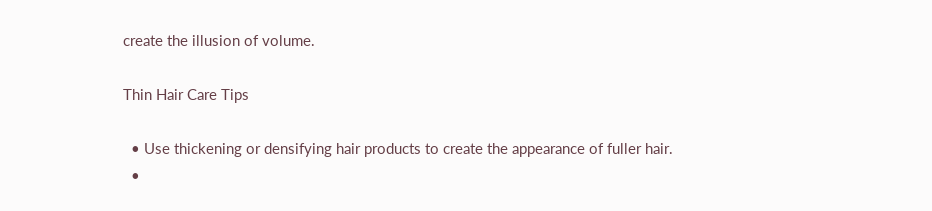create the illusion of volume.

Thin Hair Care Tips

  • Use thickening or densifying hair products to create the appearance of fuller hair.
  •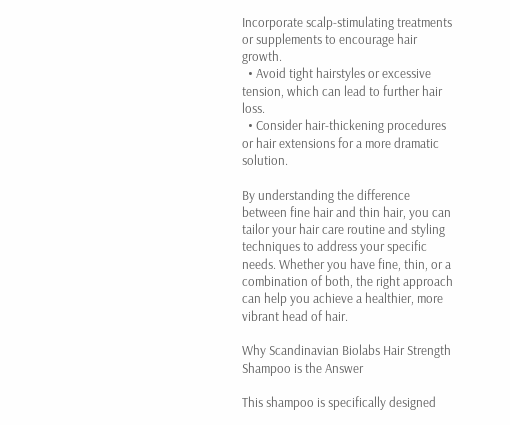Incorporate scalp-stimulating treatments or supplements to encourage hair growth.
  • Avoid tight hairstyles or excessive tension, which can lead to further hair loss.
  • Consider hair-thickening procedures or hair extensions for a more dramatic solution.

By understanding the difference between fine hair and thin hair, you can tailor your hair care routine and styling techniques to address your specific needs. Whether you have fine, thin, or a combination of both, the right approach can help you achieve a healthier, more vibrant head of hair.

Why Scandinavian Biolabs Hair Strength Shampoo is the Answer

This shampoo is specifically designed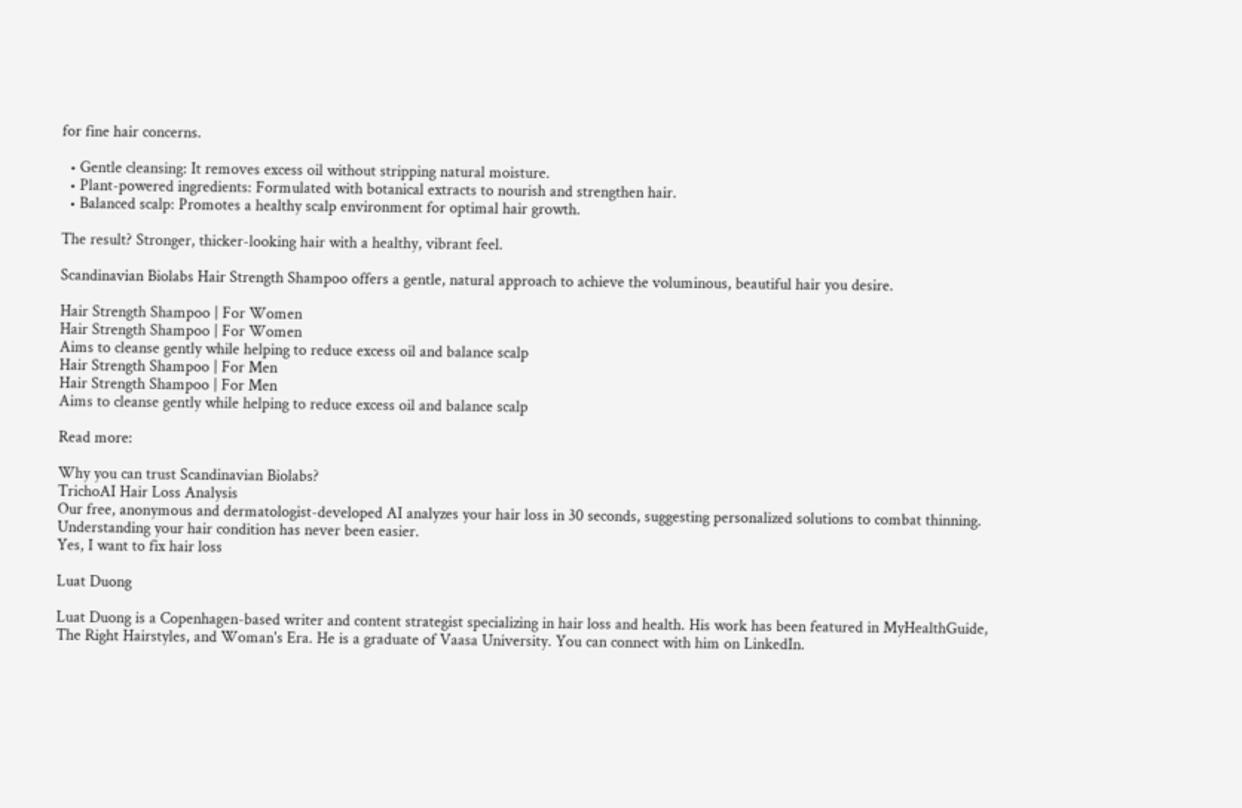for fine hair concerns.

  • Gentle cleansing: It removes excess oil without stripping natural moisture.
  • Plant-powered ingredients: Formulated with botanical extracts to nourish and strengthen hair.
  • Balanced scalp: Promotes a healthy scalp environment for optimal hair growth.

The result? Stronger, thicker-looking hair with a healthy, vibrant feel.

Scandinavian Biolabs Hair Strength Shampoo offers a gentle, natural approach to achieve the voluminous, beautiful hair you desire.

Hair Strength Shampoo | For Women
Hair Strength Shampoo | For Women
Aims to cleanse gently while helping to reduce excess oil and balance scalp
Hair Strength Shampoo | For Men
Hair Strength Shampoo | For Men
Aims to cleanse gently while helping to reduce excess oil and balance scalp

Read more:

Why you can trust Scandinavian Biolabs?
TrichoAI Hair Loss Analysis
Our free, anonymous and dermatologist-developed AI analyzes your hair loss in 30 seconds, suggesting personalized solutions to combat thinning. Understanding your hair condition has never been easier.
Yes, I want to fix hair loss

Luat Duong

Luat Duong is a Copenhagen-based writer and content strategist specializing in hair loss and health. His work has been featured in MyHealthGuide, The Right Hairstyles, and Woman's Era. He is a graduate of Vaasa University. You can connect with him on LinkedIn.